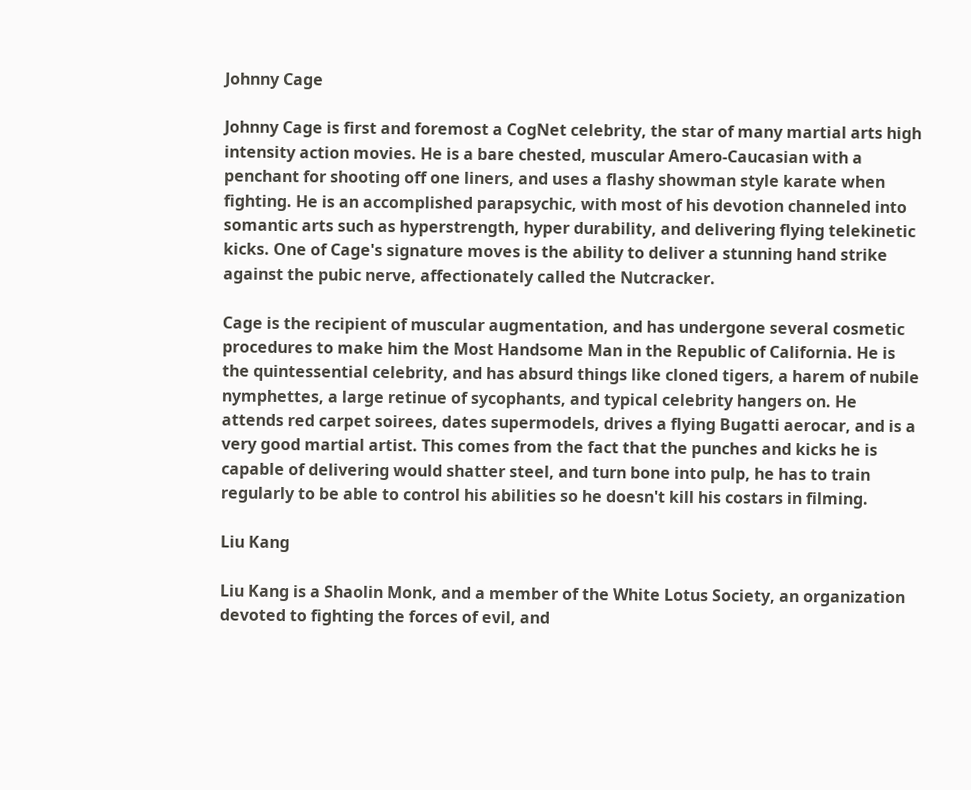Johnny Cage

Johnny Cage is first and foremost a CogNet celebrity, the star of many martial arts high intensity action movies. He is a bare chested, muscular Amero-Caucasian with a penchant for shooting off one liners, and uses a flashy showman style karate when fighting. He is an accomplished parapsychic, with most of his devotion channeled into somantic arts such as hyperstrength, hyper durability, and delivering flying telekinetic kicks. One of Cage's signature moves is the ability to deliver a stunning hand strike against the pubic nerve, affectionately called the Nutcracker.

Cage is the recipient of muscular augmentation, and has undergone several cosmetic procedures to make him the Most Handsome Man in the Republic of California. He is the quintessential celebrity, and has absurd things like cloned tigers, a harem of nubile nymphettes, a large retinue of sycophants, and typical celebrity hangers on. He attends red carpet soirees, dates supermodels, drives a flying Bugatti aerocar, and is a very good martial artist. This comes from the fact that the punches and kicks he is capable of delivering would shatter steel, and turn bone into pulp, he has to train regularly to be able to control his abilities so he doesn't kill his costars in filming.

Liu Kang

Liu Kang is a Shaolin Monk, and a member of the White Lotus Society, an organization devoted to fighting the forces of evil, and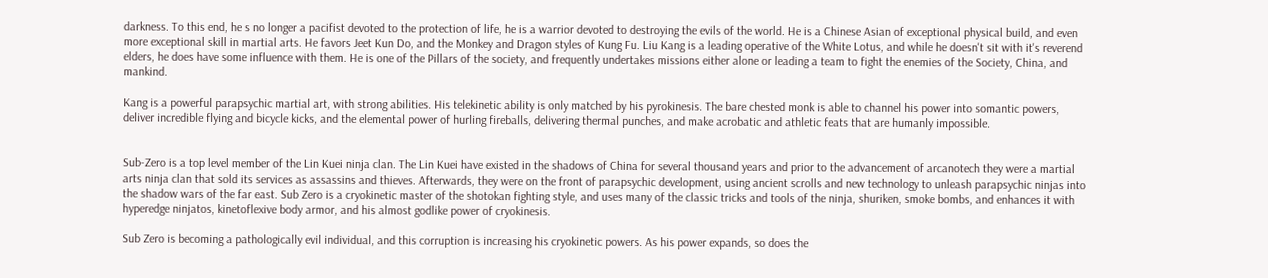darkness. To this end, he s no longer a pacifist devoted to the protection of life, he is a warrior devoted to destroying the evils of the world. He is a Chinese Asian of exceptional physical build, and even more exceptional skill in martial arts. He favors Jeet Kun Do, and the Monkey and Dragon styles of Kung Fu. Liu Kang is a leading operative of the White Lotus, and while he doesn't sit with it's reverend elders, he does have some influence with them. He is one of the Pillars of the society, and frequently undertakes missions either alone or leading a team to fight the enemies of the Society, China, and mankind.

Kang is a powerful parapsychic martial art, with strong abilities. His telekinetic ability is only matched by his pyrokinesis. The bare chested monk is able to channel his power into somantic powers, deliver incredible flying and bicycle kicks, and the elemental power of hurling fireballs, delivering thermal punches, and make acrobatic and athletic feats that are humanly impossible.


Sub-Zero is a top level member of the Lin Kuei ninja clan. The Lin Kuei have existed in the shadows of China for several thousand years and prior to the advancement of arcanotech they were a martial arts ninja clan that sold its services as assassins and thieves. Afterwards, they were on the front of parapsychic development, using ancient scrolls and new technology to unleash parapsychic ninjas into the shadow wars of the far east. Sub Zero is a cryokinetic master of the shotokan fighting style, and uses many of the classic tricks and tools of the ninja, shuriken, smoke bombs, and enhances it with hyperedge ninjatos, kinetoflexive body armor, and his almost godlike power of cryokinesis.

Sub Zero is becoming a pathologically evil individual, and this corruption is increasing his cryokinetic powers. As his power expands, so does the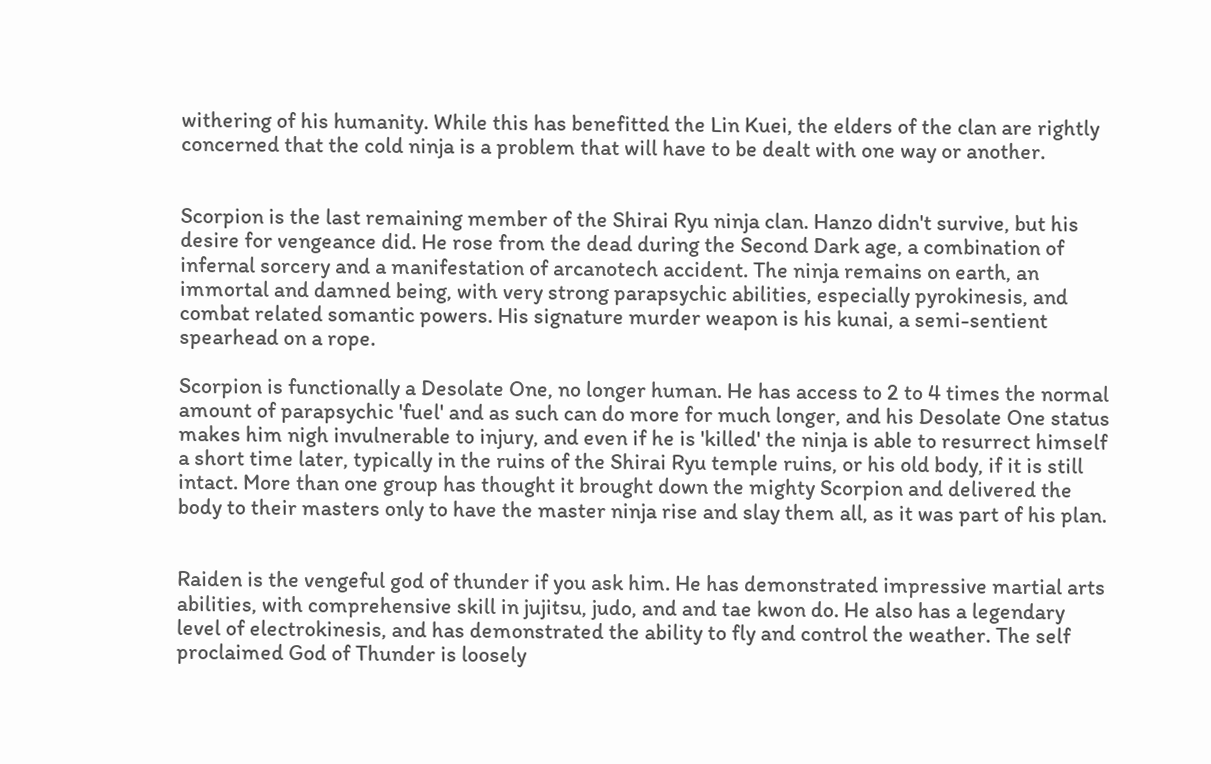withering of his humanity. While this has benefitted the Lin Kuei, the elders of the clan are rightly concerned that the cold ninja is a problem that will have to be dealt with one way or another.


Scorpion is the last remaining member of the Shirai Ryu ninja clan. Hanzo didn't survive, but his desire for vengeance did. He rose from the dead during the Second Dark age, a combination of infernal sorcery and a manifestation of arcanotech accident. The ninja remains on earth, an immortal and damned being, with very strong parapsychic abilities, especially pyrokinesis, and combat related somantic powers. His signature murder weapon is his kunai, a semi-sentient spearhead on a rope.

Scorpion is functionally a Desolate One, no longer human. He has access to 2 to 4 times the normal amount of parapsychic 'fuel' and as such can do more for much longer, and his Desolate One status makes him nigh invulnerable to injury, and even if he is 'killed' the ninja is able to resurrect himself a short time later, typically in the ruins of the Shirai Ryu temple ruins, or his old body, if it is still intact. More than one group has thought it brought down the mighty Scorpion and delivered the body to their masters only to have the master ninja rise and slay them all, as it was part of his plan.


Raiden is the vengeful god of thunder if you ask him. He has demonstrated impressive martial arts abilities, with comprehensive skill in jujitsu, judo, and and tae kwon do. He also has a legendary level of electrokinesis, and has demonstrated the ability to fly and control the weather. The self proclaimed God of Thunder is loosely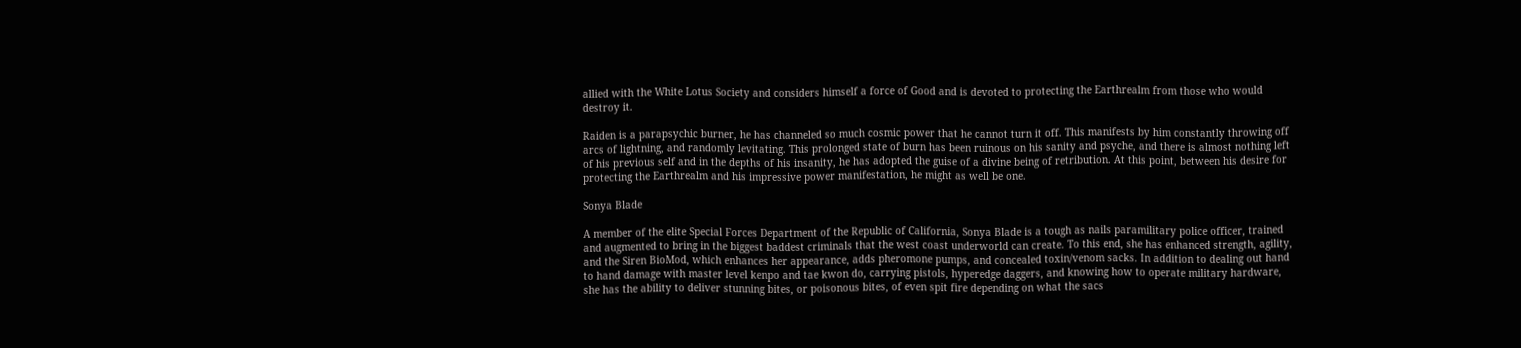allied with the White Lotus Society and considers himself a force of Good and is devoted to protecting the Earthrealm from those who would destroy it.

Raiden is a parapsychic burner, he has channeled so much cosmic power that he cannot turn it off. This manifests by him constantly throwing off arcs of lightning, and randomly levitating. This prolonged state of burn has been ruinous on his sanity and psyche, and there is almost nothing left of his previous self and in the depths of his insanity, he has adopted the guise of a divine being of retribution. At this point, between his desire for protecting the Earthrealm and his impressive power manifestation, he might as well be one.

Sonya Blade

A member of the elite Special Forces Department of the Republic of California, Sonya Blade is a tough as nails paramilitary police officer, trained and augmented to bring in the biggest baddest criminals that the west coast underworld can create. To this end, she has enhanced strength, agility, and the Siren BioMod, which enhances her appearance, adds pheromone pumps, and concealed toxin/venom sacks. In addition to dealing out hand to hand damage with master level kenpo and tae kwon do, carrying pistols, hyperedge daggers, and knowing how to operate military hardware, she has the ability to deliver stunning bites, or poisonous bites, of even spit fire depending on what the sacs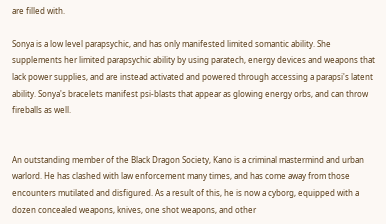are filled with.

Sonya is a low level parapsychic, and has only manifested limited somantic ability. She supplements her limited parapsychic ability by using paratech, energy devices and weapons that lack power supplies, and are instead activated and powered through accessing a parapsi's latent ability. Sonya's bracelets manifest psi-blasts that appear as glowing energy orbs, and can throw fireballs as well.


An outstanding member of the Black Dragon Society, Kano is a criminal mastermind and urban warlord. He has clashed with law enforcement many times, and has come away from those encounters mutilated and disfigured. As a result of this, he is now a cyborg, equipped with a dozen concealed weapons, knives, one shot weapons, and other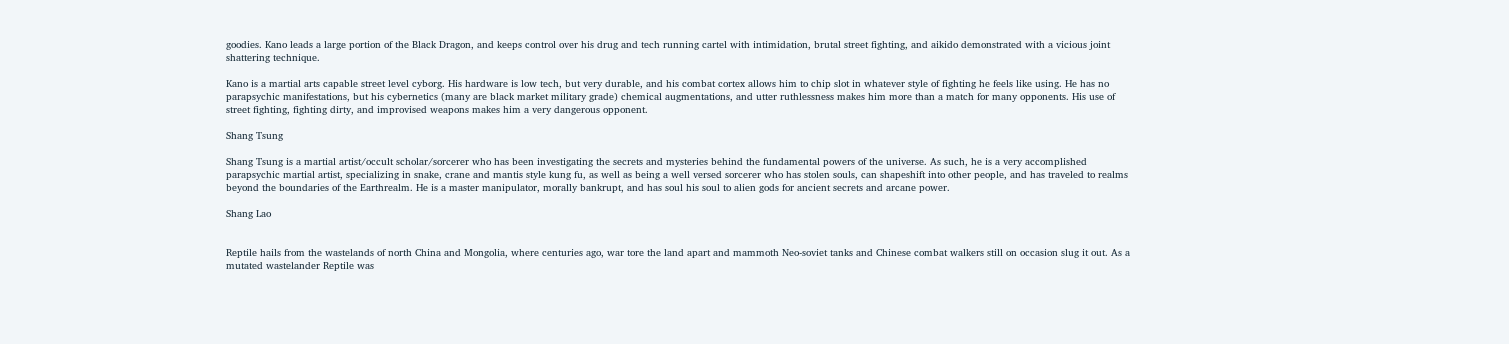goodies. Kano leads a large portion of the Black Dragon, and keeps control over his drug and tech running cartel with intimidation, brutal street fighting, and aikido demonstrated with a vicious joint shattering technique.

Kano is a martial arts capable street level cyborg. His hardware is low tech, but very durable, and his combat cortex allows him to chip slot in whatever style of fighting he feels like using. He has no parapsychic manifestations, but his cybernetics (many are black market military grade) chemical augmentations, and utter ruthlessness makes him more than a match for many opponents. His use of street fighting, fighting dirty, and improvised weapons makes him a very dangerous opponent.

Shang Tsung

Shang Tsung is a martial artist/occult scholar/sorcerer who has been investigating the secrets and mysteries behind the fundamental powers of the universe. As such, he is a very accomplished parapsychic martial artist, specializing in snake, crane and mantis style kung fu, as well as being a well versed sorcerer who has stolen souls, can shapeshift into other people, and has traveled to realms beyond the boundaries of the Earthrealm. He is a master manipulator, morally bankrupt, and has soul his soul to alien gods for ancient secrets and arcane power.

Shang Lao


Reptile hails from the wastelands of north China and Mongolia, where centuries ago, war tore the land apart and mammoth Neo-soviet tanks and Chinese combat walkers still on occasion slug it out. As a mutated wastelander Reptile was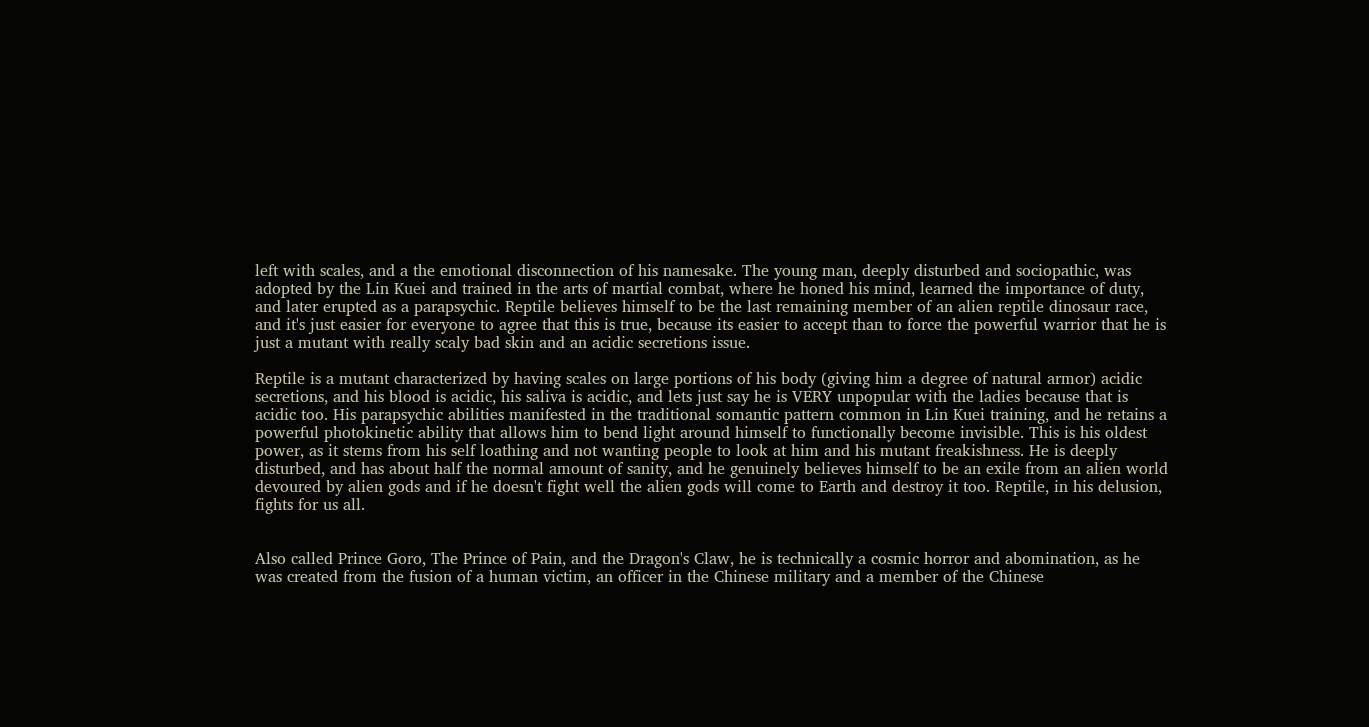left with scales, and a the emotional disconnection of his namesake. The young man, deeply disturbed and sociopathic, was adopted by the Lin Kuei and trained in the arts of martial combat, where he honed his mind, learned the importance of duty, and later erupted as a parapsychic. Reptile believes himself to be the last remaining member of an alien reptile dinosaur race, and it's just easier for everyone to agree that this is true, because its easier to accept than to force the powerful warrior that he is just a mutant with really scaly bad skin and an acidic secretions issue.

Reptile is a mutant characterized by having scales on large portions of his body (giving him a degree of natural armor) acidic secretions, and his blood is acidic, his saliva is acidic, and lets just say he is VERY unpopular with the ladies because that is acidic too. His parapsychic abilities manifested in the traditional somantic pattern common in Lin Kuei training, and he retains a powerful photokinetic ability that allows him to bend light around himself to functionally become invisible. This is his oldest power, as it stems from his self loathing and not wanting people to look at him and his mutant freakishness. He is deeply disturbed, and has about half the normal amount of sanity, and he genuinely believes himself to be an exile from an alien world devoured by alien gods and if he doesn't fight well the alien gods will come to Earth and destroy it too. Reptile, in his delusion, fights for us all.


Also called Prince Goro, The Prince of Pain, and the Dragon's Claw, he is technically a cosmic horror and abomination, as he was created from the fusion of a human victim, an officer in the Chinese military and a member of the Chinese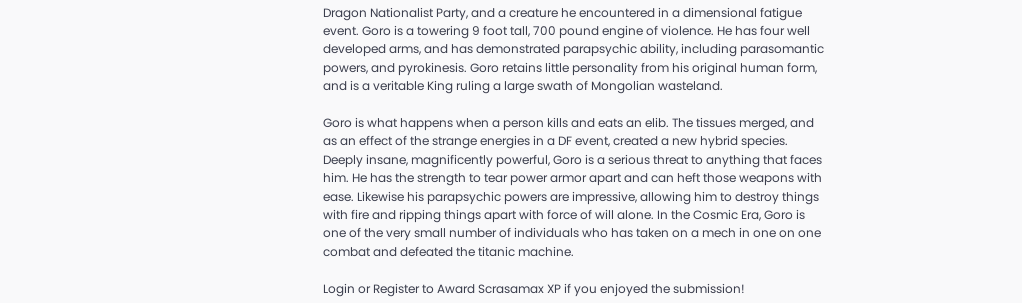Dragon Nationalist Party, and a creature he encountered in a dimensional fatigue event. Goro is a towering 9 foot tall, 700 pound engine of violence. He has four well developed arms, and has demonstrated parapsychic ability, including parasomantic powers, and pyrokinesis. Goro retains little personality from his original human form, and is a veritable King ruling a large swath of Mongolian wasteland.

Goro is what happens when a person kills and eats an elib. The tissues merged, and as an effect of the strange energies in a DF event, created a new hybrid species. Deeply insane, magnificently powerful, Goro is a serious threat to anything that faces him. He has the strength to tear power armor apart and can heft those weapons with ease. Likewise his parapsychic powers are impressive, allowing him to destroy things with fire and ripping things apart with force of will alone. In the Cosmic Era, Goro is one of the very small number of individuals who has taken on a mech in one on one combat and defeated the titanic machine.

Login or Register to Award Scrasamax XP if you enjoyed the submission!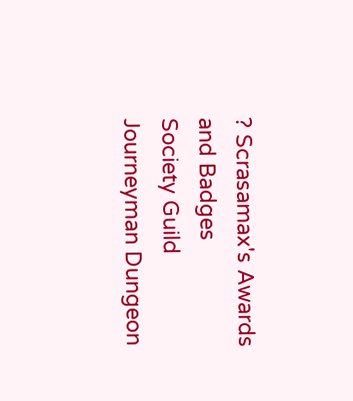? Scrasamax's Awards and Badges
Society Guild Journeyman Dungeon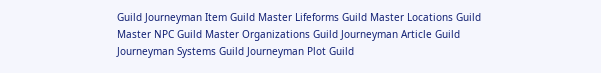Guild Journeyman Item Guild Master Lifeforms Guild Master Locations Guild Master NPC Guild Master Organizations Guild Journeyman Article Guild Journeyman Systems Guild Journeyman Plot Guild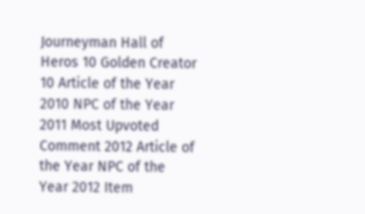Journeyman Hall of Heros 10 Golden Creator 10 Article of the Year 2010 NPC of the Year 2011 Most Upvoted Comment 2012 Article of the Year NPC of the Year 2012 Item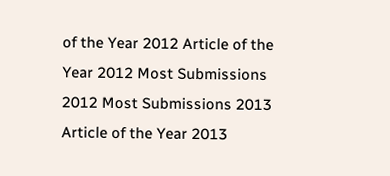of the Year 2012 Article of the Year 2012 Most Submissions 2012 Most Submissions 2013 Article of the Year 2013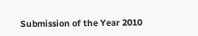Submission of the Year 2010